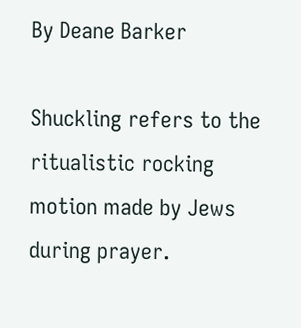By Deane Barker

Shuckling refers to the ritualistic rocking motion made by Jews during prayer.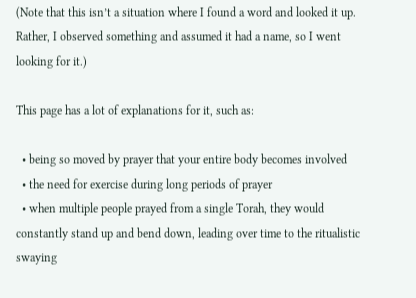(Note that this isn’t a situation where I found a word and looked it up. Rather, I observed something and assumed it had a name, so I went looking for it.)

This page has a lot of explanations for it, such as:

  • being so moved by prayer that your entire body becomes involved
  • the need for exercise during long periods of prayer
  • when multiple people prayed from a single Torah, they would constantly stand up and bend down, leading over time to the ritualistic swaying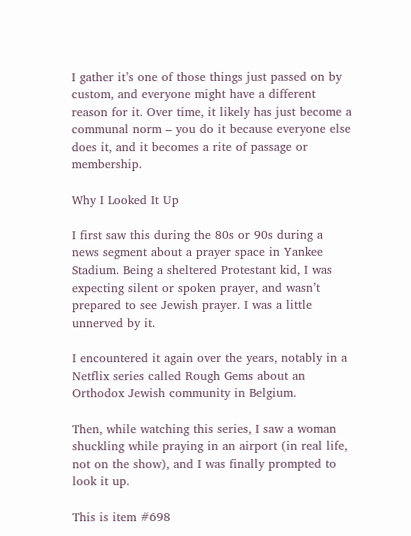I gather it’s one of those things just passed on by custom, and everyone might have a different reason for it. Over time, it likely has just become a communal norm – you do it because everyone else does it, and it becomes a rite of passage or membership.

Why I Looked It Up

I first saw this during the 80s or 90s during a news segment about a prayer space in Yankee Stadium. Being a sheltered Protestant kid, I was expecting silent or spoken prayer, and wasn’t prepared to see Jewish prayer. I was a little unnerved by it.

I encountered it again over the years, notably in a Netflix series called Rough Gems about an Orthodox Jewish community in Belgium.

Then, while watching this series, I saw a woman shuckling while praying in an airport (in real life, not on the show), and I was finally prompted to look it up.

This is item #698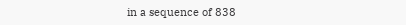in a sequence of 838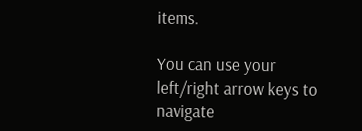items.

You can use your left/right arrow keys to navigate